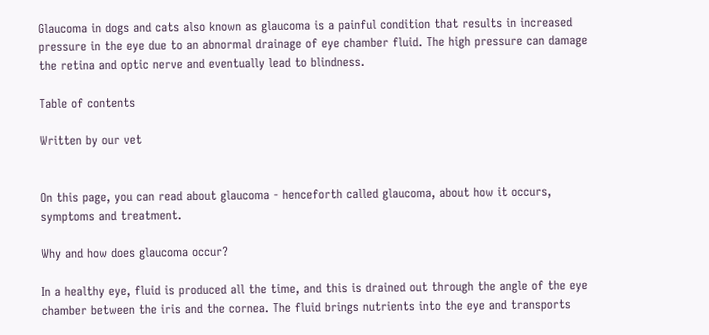Glaucoma in dogs and cats also known as glaucoma is a painful condition that results in increased pressure in the eye due to an abnormal drainage of eye chamber fluid. The high pressure can damage the retina and optic nerve and eventually lead to blindness.

Table of contents

Written by our vet


On this page, you can read about glaucoma - henceforth called glaucoma, about how it occurs, symptoms and treatment.

Why and how does glaucoma occur?

In a healthy eye, fluid is produced all the time, and this is drained out through the angle of the eye chamber between the iris and the cornea. The fluid brings nutrients into the eye and transports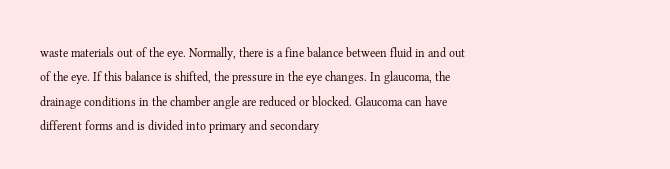waste materials out of the eye. Normally, there is a fine balance between fluid in and out of the eye. If this balance is shifted, the pressure in the eye changes. In glaucoma, the drainage conditions in the chamber angle are reduced or blocked. Glaucoma can have different forms and is divided into primary and secondary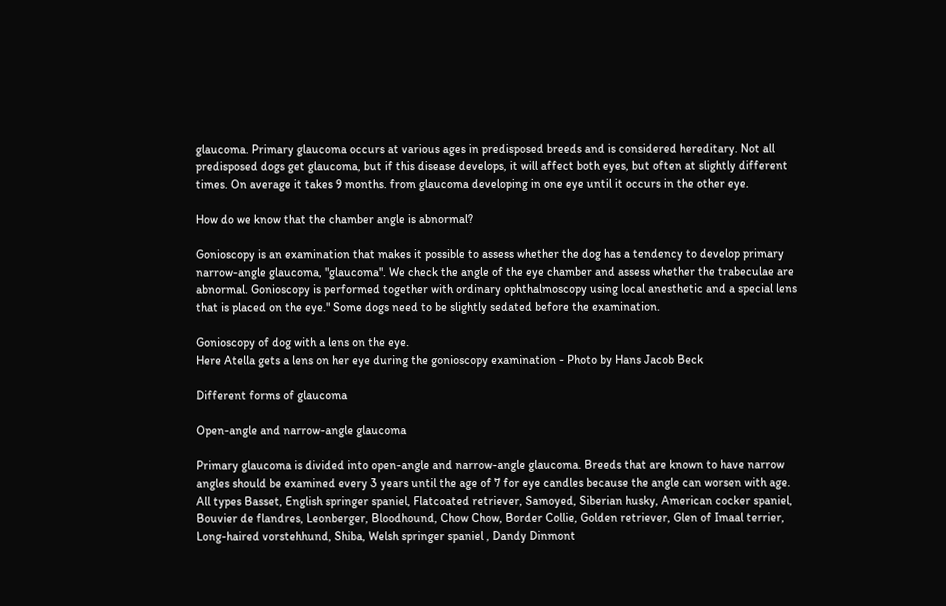glaucoma. Primary glaucoma occurs at various ages in predisposed breeds and is considered hereditary. Not all predisposed dogs get glaucoma, but if this disease develops, it will affect both eyes, but often at slightly different times. On average it takes 9 months. from glaucoma developing in one eye until it occurs in the other eye.

How do we know that the chamber angle is abnormal?

Gonioscopy is an examination that makes it possible to assess whether the dog has a tendency to develop primary narrow-angle glaucoma, "glaucoma". We check the angle of the eye chamber and assess whether the trabeculae are abnormal. Gonioscopy is performed together with ordinary ophthalmoscopy using local anesthetic and a special lens that is placed on the eye." Some dogs need to be slightly sedated before the examination.

Gonioscopy of dog with a lens on the eye.
Here Atella gets a lens on her eye during the gonioscopy examination - Photo by Hans Jacob Beck

Different forms of glaucoma

Open-angle and narrow-angle glaucoma

Primary glaucoma is divided into open-angle and narrow-angle glaucoma. Breeds that are known to have narrow angles should be examined every 3 years until the age of 7 for eye candles because the angle can worsen with age. All types Basset, English springer spaniel, Flatcoated retriever, Samoyed, Siberian husky, American cocker spaniel, Bouvier de flandres, Leonberger, Bloodhound, Chow Chow, Border Collie, Golden retriever, Glen of Imaal terrier, Long-haired vorstehhund, Shiba, Welsh springer spaniel , Dandy Dinmont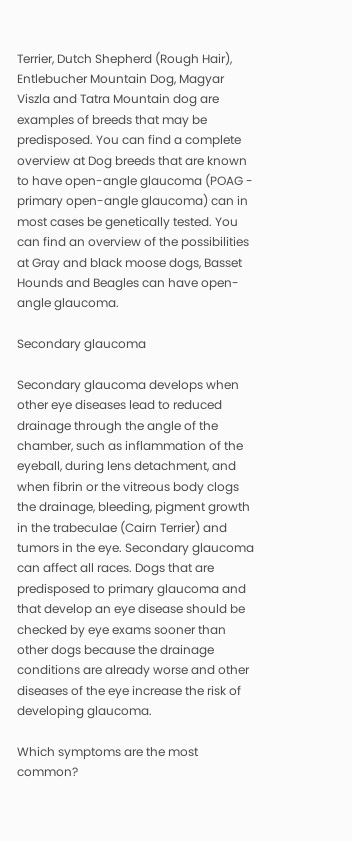Terrier, Dutch Shepherd (Rough Hair), Entlebucher Mountain Dog, Magyar Viszla and Tatra Mountain dog are examples of breeds that may be predisposed. You can find a complete overview at Dog breeds that are known to have open-angle glaucoma (POAG - primary open-angle glaucoma) can in most cases be genetically tested. You can find an overview of the possibilities at Gray and black moose dogs, Basset Hounds and Beagles can have open-angle glaucoma.

Secondary glaucoma

Secondary glaucoma develops when other eye diseases lead to reduced drainage through the angle of the chamber, such as inflammation of the eyeball, during lens detachment, and when fibrin or the vitreous body clogs the drainage, bleeding, pigment growth in the trabeculae (Cairn Terrier) and tumors in the eye. Secondary glaucoma can affect all races. Dogs that are predisposed to primary glaucoma and that develop an eye disease should be checked by eye exams sooner than other dogs because the drainage conditions are already worse and other diseases of the eye increase the risk of developing glaucoma.

Which symptoms are the most common?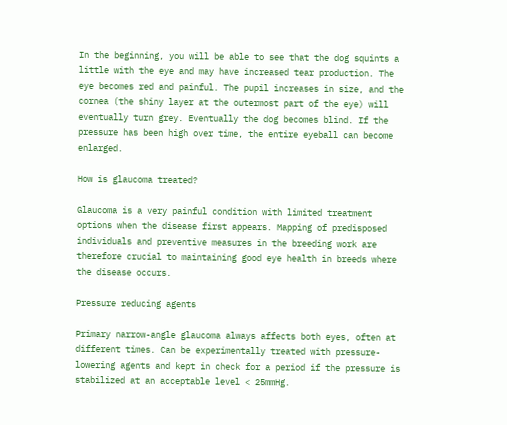In the beginning, you will be able to see that the dog squints a little with the eye and may have increased tear production. The eye becomes red and painful. The pupil increases in size, and the cornea (the shiny layer at the outermost part of the eye) will eventually turn grey. Eventually the dog becomes blind. If the pressure has been high over time, the entire eyeball can become enlarged.

How is glaucoma treated?

Glaucoma is a very painful condition with limited treatment options when the disease first appears. Mapping of predisposed individuals and preventive measures in the breeding work are therefore crucial to maintaining good eye health in breeds where the disease occurs.

Pressure reducing agents

Primary narrow-angle glaucoma always affects both eyes, often at different times. Can be experimentally treated with pressure-lowering agents and kept in check for a period if the pressure is stabilized at an acceptable level < 25mmHg.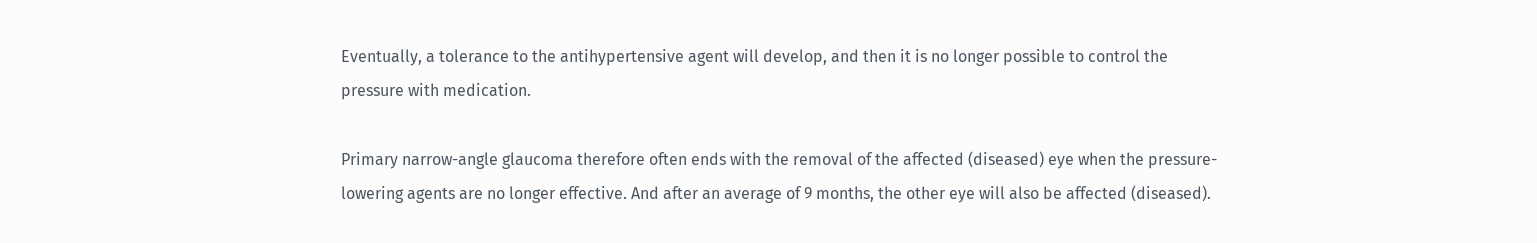Eventually, a tolerance to the antihypertensive agent will develop, and then it is no longer possible to control the pressure with medication.

Primary narrow-angle glaucoma therefore often ends with the removal of the affected (diseased) eye when the pressure-lowering agents are no longer effective. And after an average of 9 months, the other eye will also be affected (diseased).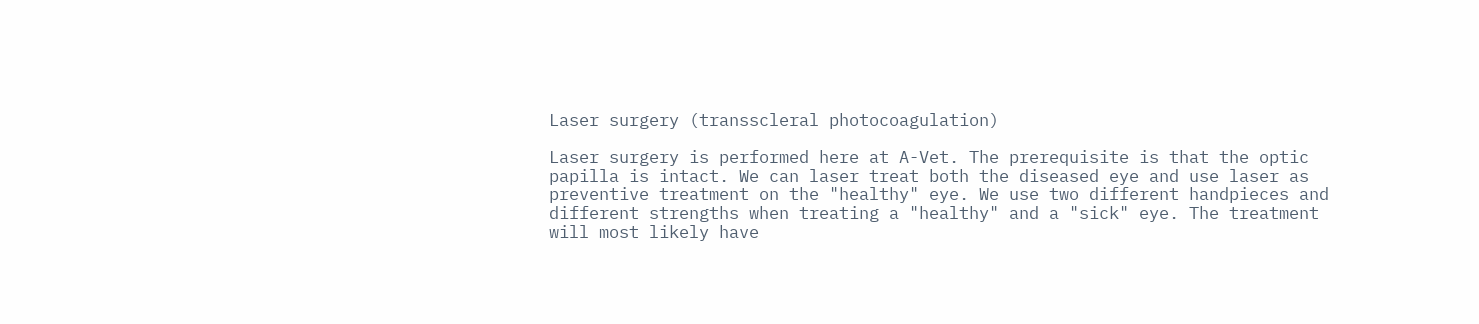Laser surgery (transscleral photocoagulation)

Laser surgery is performed here at A-Vet. The prerequisite is that the optic papilla is intact. We can laser treat both the diseased eye and use laser as preventive treatment on the "healthy" eye. We use two different handpieces and different strengths when treating a "healthy" and a "sick" eye. The treatment will most likely have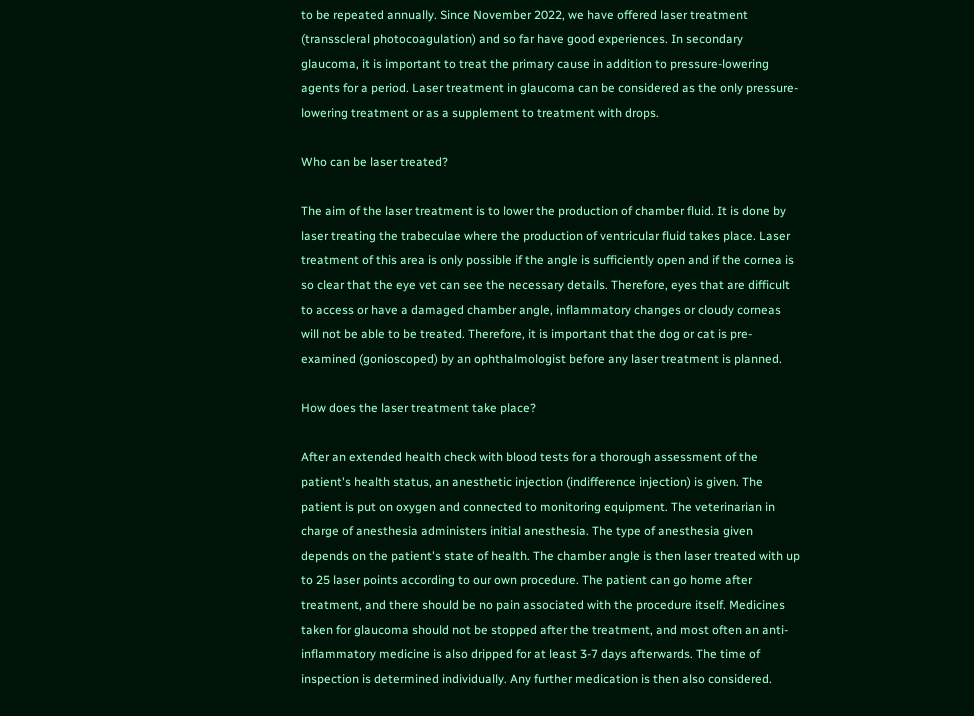to be repeated annually. Since November 2022, we have offered laser treatment (transscleral photocoagulation) and so far have good experiences. In secondary glaucoma, it is important to treat the primary cause in addition to pressure-lowering agents for a period. Laser treatment in glaucoma can be considered as the only pressure-lowering treatment or as a supplement to treatment with drops.

Who can be laser treated?

The aim of the laser treatment is to lower the production of chamber fluid. It is done by laser treating the trabeculae where the production of ventricular fluid takes place. Laser treatment of this area is only possible if the angle is sufficiently open and if the cornea is so clear that the eye vet can see the necessary details. Therefore, eyes that are difficult to access or have a damaged chamber angle, inflammatory changes or cloudy corneas will not be able to be treated. Therefore, it is important that the dog or cat is pre-examined (gonioscoped) by an ophthalmologist before any laser treatment is planned.

How does the laser treatment take place?

After an extended health check with blood tests for a thorough assessment of the patient's health status, an anesthetic injection (indifference injection) is given. The patient is put on oxygen and connected to monitoring equipment. The veterinarian in charge of anesthesia administers initial anesthesia. The type of anesthesia given depends on the patient's state of health. The chamber angle is then laser treated with up to 25 laser points according to our own procedure. The patient can go home after treatment, and there should be no pain associated with the procedure itself. Medicines taken for glaucoma should not be stopped after the treatment, and most often an anti-inflammatory medicine is also dripped for at least 3-7 days afterwards. The time of inspection is determined individually. Any further medication is then also considered.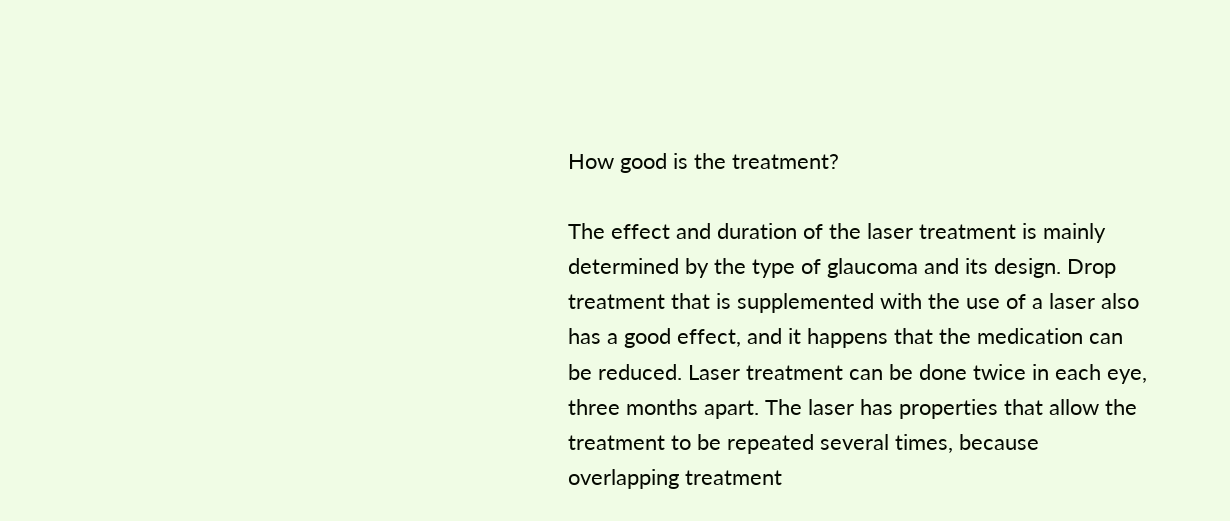How good is the treatment?

The effect and duration of the laser treatment is mainly determined by the type of glaucoma and its design. Drop treatment that is supplemented with the use of a laser also has a good effect, and it happens that the medication can be reduced. Laser treatment can be done twice in each eye, three months apart. The laser has properties that allow the treatment to be repeated several times, because overlapping treatment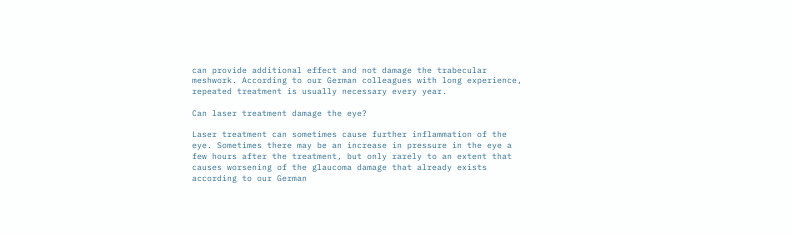can provide additional effect and not damage the trabecular meshwork. According to our German colleagues with long experience, repeated treatment is usually necessary every year.

Can laser treatment damage the eye?

Laser treatment can sometimes cause further inflammation of the eye. Sometimes there may be an increase in pressure in the eye a few hours after the treatment, but only rarely to an extent that causes worsening of the glaucoma damage that already exists according to our German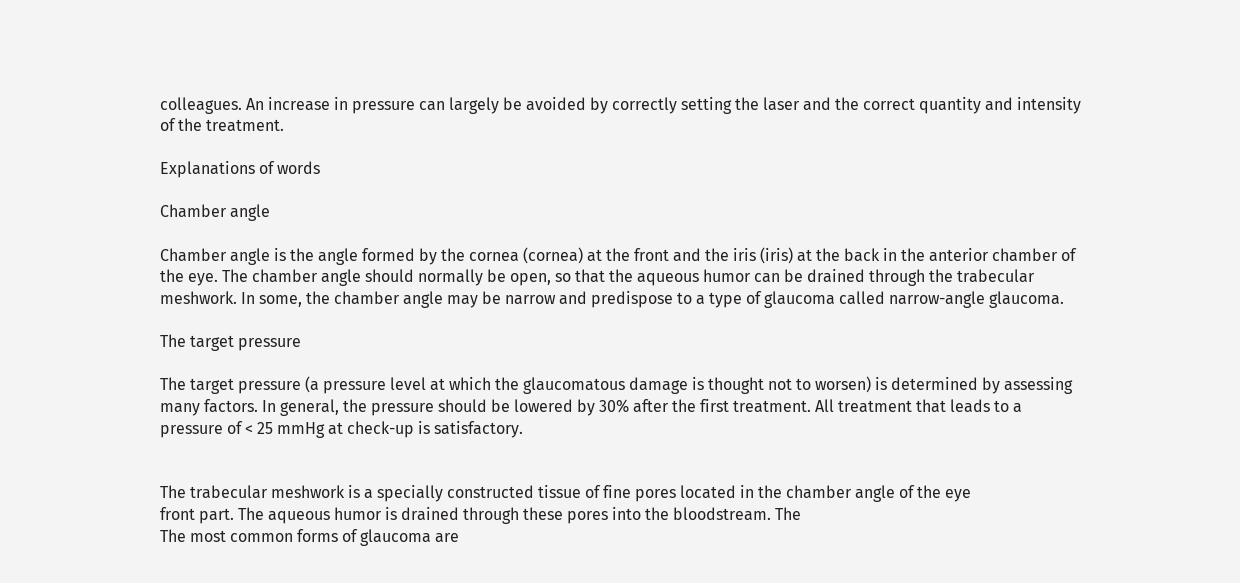colleagues. An increase in pressure can largely be avoided by correctly setting the laser and the correct quantity and intensity of the treatment.

Explanations of words

Chamber angle

Chamber angle is the angle formed by the cornea (cornea) at the front and the iris (iris) at the back in the anterior chamber of the eye. The chamber angle should normally be open, so that the aqueous humor can be drained through the trabecular meshwork. In some, the chamber angle may be narrow and predispose to a type of glaucoma called narrow-angle glaucoma.

The target pressure

The target pressure (a pressure level at which the glaucomatous damage is thought not to worsen) is determined by assessing many factors. In general, the pressure should be lowered by 30% after the first treatment. All treatment that leads to a pressure of < 25 mmHg at check-up is satisfactory.


The trabecular meshwork is a specially constructed tissue of fine pores located in the chamber angle of the eye
front part. The aqueous humor is drained through these pores into the bloodstream. The
The most common forms of glaucoma are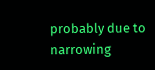probably due to narrowing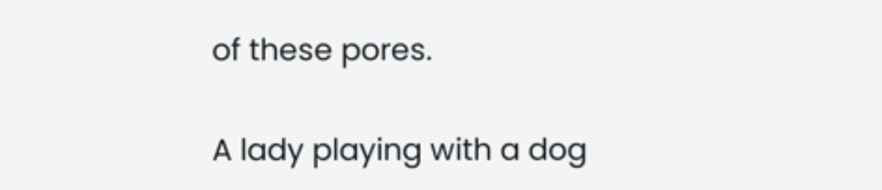of these pores.

A lady playing with a dog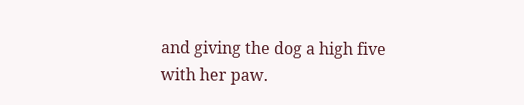and giving the dog a high five with her paw.